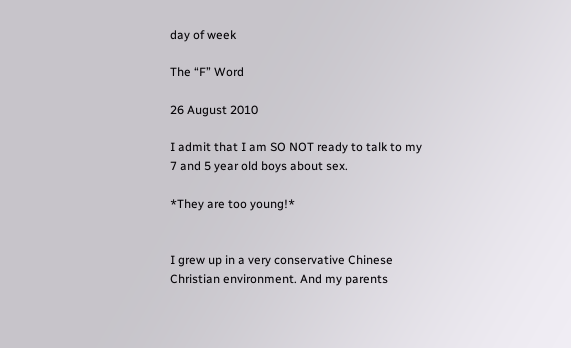day of week

The “F” Word

26 August 2010

I admit that I am SO NOT ready to talk to my 7 and 5 year old boys about sex.

*They are too young!*


I grew up in a very conservative Chinese Christian environment. And my parents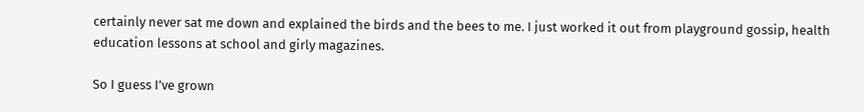certainly never sat me down and explained the birds and the bees to me. I just worked it out from playground gossip, health education lessons at school and girly magazines.

So I guess I’ve grown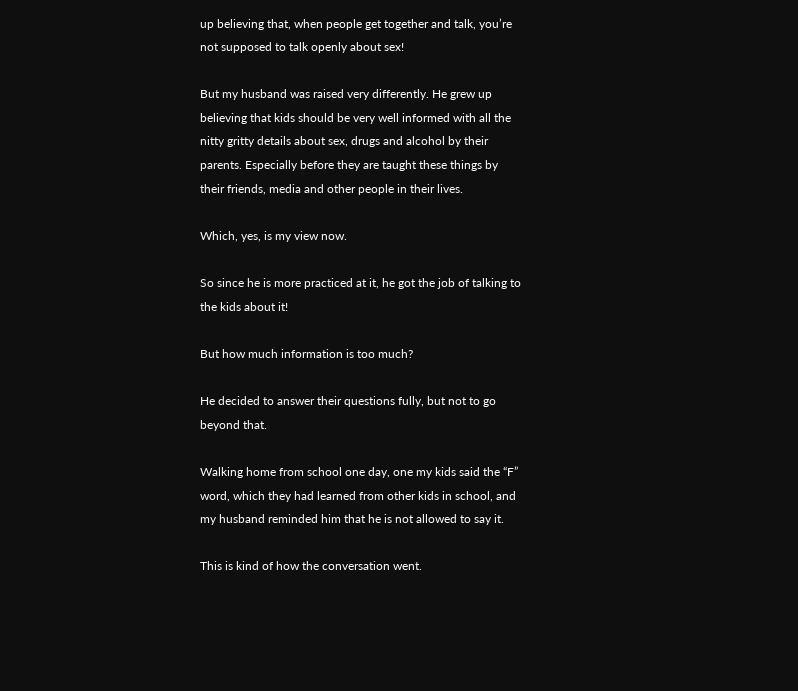up believing that, when people get together and talk, you’re not supposed to talk openly about sex!

But my husband was raised very differently. He grew up believing that kids should be very well informed with all the nitty gritty details about sex, drugs and alcohol by their parents. Especially before they are taught these things by their friends, media and other people in their lives.

Which, yes, is my view now.

So since he is more practiced at it, he got the job of talking to the kids about it!

But how much information is too much?

He decided to answer their questions fully, but not to go beyond that.

Walking home from school one day, one my kids said the “F” word, which they had learned from other kids in school, and my husband reminded him that he is not allowed to say it.

This is kind of how the conversation went.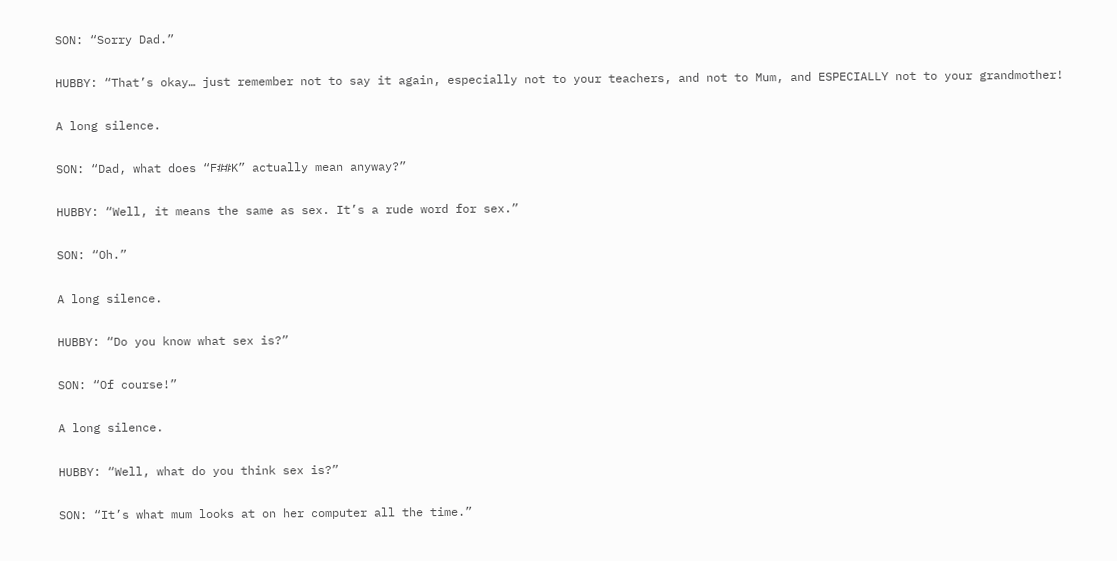SON: “Sorry Dad.”

HUBBY: “That’s okay… just remember not to say it again, especially not to your teachers, and not to Mum, and ESPECIALLY not to your grandmother!

A long silence.

SON: “Dad, what does “F##K” actually mean anyway?”

HUBBY: “Well, it means the same as sex. It’s a rude word for sex.”

SON: “Oh.”

A long silence.

HUBBY: “Do you know what sex is?”

SON: “Of course!”

A long silence.

HUBBY: “Well, what do you think sex is?”

SON: “It’s what mum looks at on her computer all the time.”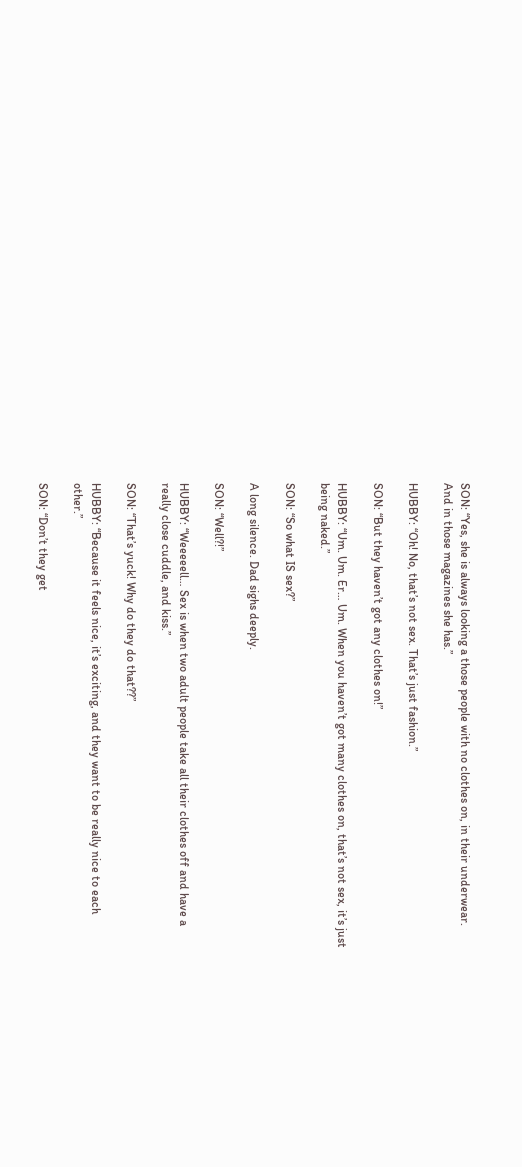SON: “Yes, she is always looking a those people with no clothes on, in their underwear. And in those magazines she has.”

HUBBY: “Oh! No, that’s not sex. That’s just fashion.”

SON: “But they haven’t got any clothes on!”

HUBBY: “Um. Um. Er… Um. When you haven’t got many clothes on, that’s not sex, it’s just being naked.”

SON: “So what IS sex?”

A long silence. Dad sighs deeply.

SON: “Well?!”

HUBBY: “Weeeeell… Sex is when two adult people take all their clothes off and have a really close cuddle, and kiss.”

SON: “That’s yuck! Why do they do that??”

HUBBY: “Because it feels nice, it’s exciting, and they want to be really nice to each other.”

SON: “Don’t they get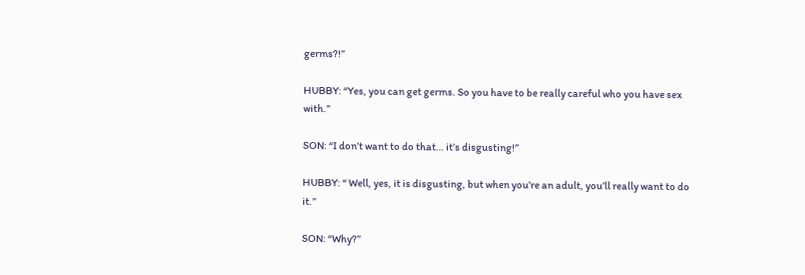germs?!”

HUBBY: “Yes, you can get germs. So you have to be really careful who you have sex with.”

SON: “I don’t want to do that… it’s disgusting!”

HUBBY: “ Well, yes, it is disgusting, but when you’re an adult, you’ll really want to do it.”

SON: “Why?”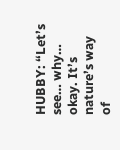HUBBY: “Let’s see… why… okay. It’s nature’s way of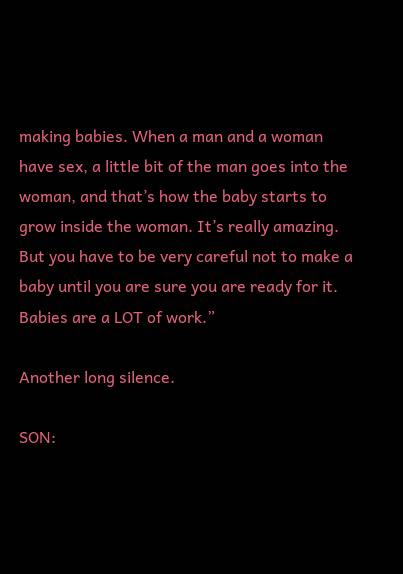making babies. When a man and a woman have sex, a little bit of the man goes into the woman, and that’s how the baby starts to grow inside the woman. It’s really amazing. But you have to be very careful not to make a baby until you are sure you are ready for it. Babies are a LOT of work.”

Another long silence.

SON: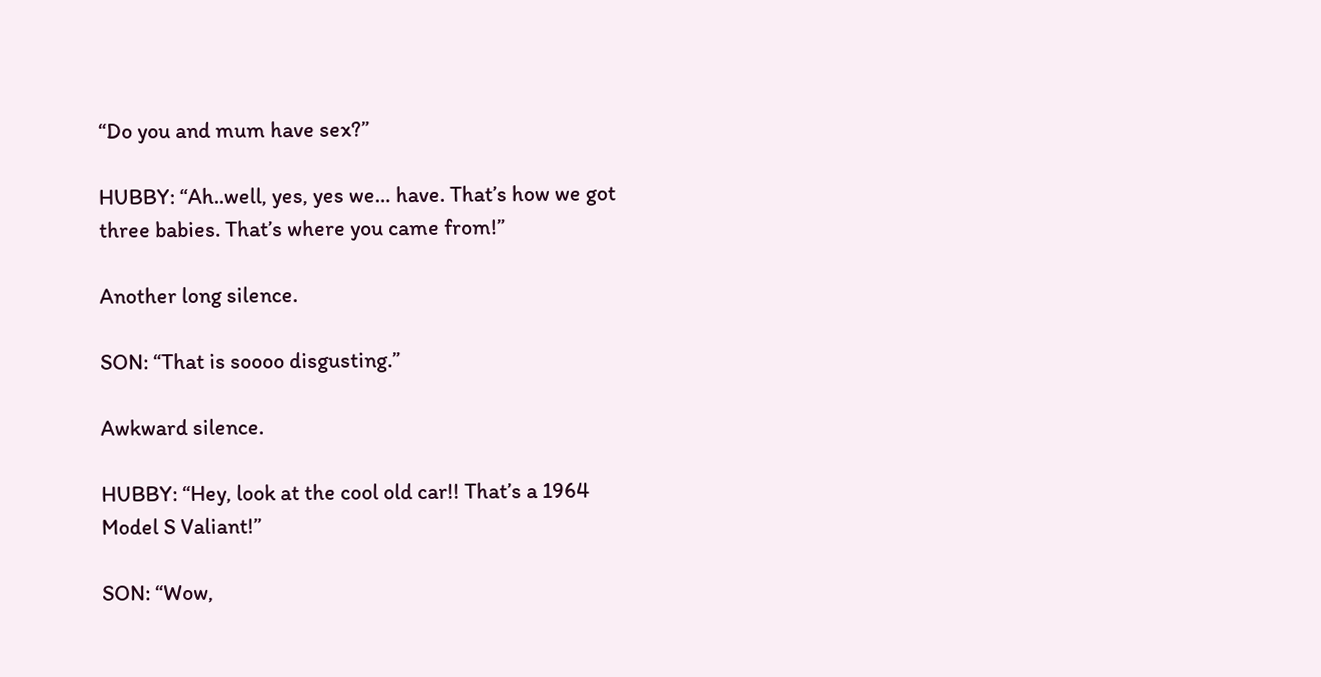“Do you and mum have sex?”

HUBBY: “Ah..well, yes, yes we… have. That’s how we got three babies. That’s where you came from!”

Another long silence.

SON: “That is soooo disgusting.”

Awkward silence.

HUBBY: “Hey, look at the cool old car!! That’s a 1964 Model S Valiant!”

SON: “Wow,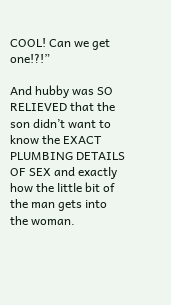COOL! Can we get one!?!”

And hubby was SO RELIEVED that the son didn’t want to know the EXACT PLUMBING DETAILS OF SEX and exactly how the little bit of the man gets into the woman.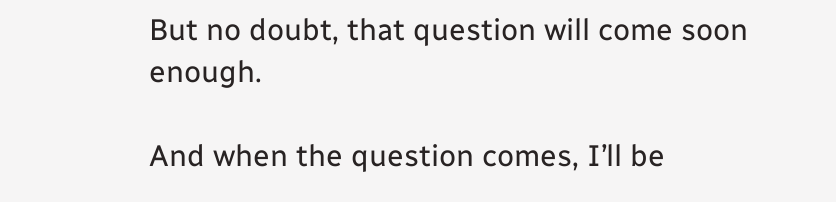But no doubt, that question will come soon enough.

And when the question comes, I’ll be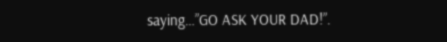saying…”GO ASK YOUR DAD!”.